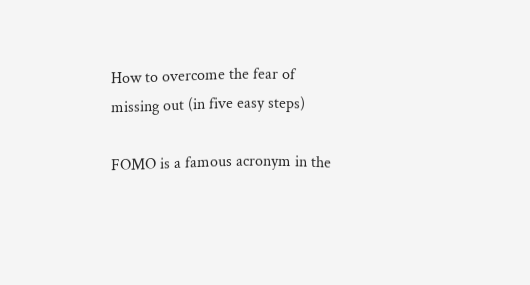How to overcome the fear of missing out (in five easy steps)

FOMO is a famous acronym in the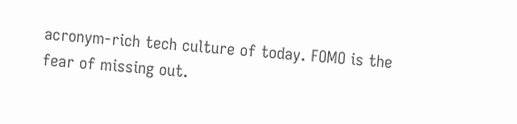acronym-rich tech culture of today. FOMO is the fear of missing out.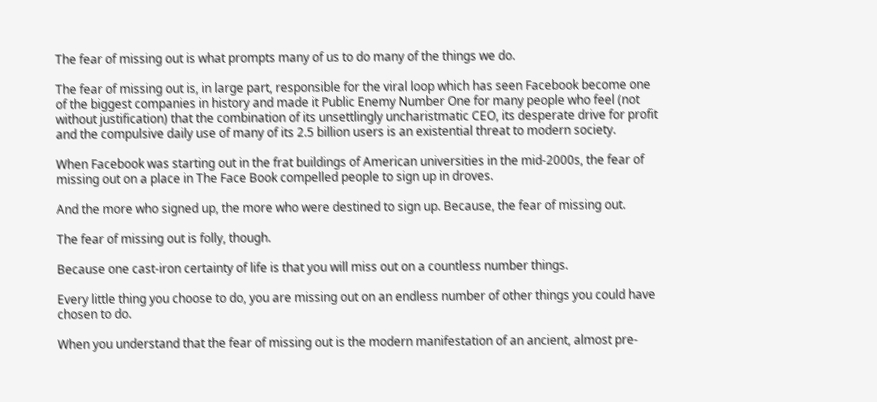The fear of missing out is what prompts many of us to do many of the things we do.

The fear of missing out is, in large part, responsible for the viral loop which has seen Facebook become one of the biggest companies in history and made it Public Enemy Number One for many people who feel (not without justification) that the combination of its unsettlingly uncharistmatic CEO, its desperate drive for profit and the compulsive daily use of many of its 2.5 billion users is an existential threat to modern society.

When Facebook was starting out in the frat buildings of American universities in the mid-2000s, the fear of missing out on a place in The Face Book compelled people to sign up in droves.

And the more who signed up, the more who were destined to sign up. Because, the fear of missing out.

The fear of missing out is folly, though.

Because one cast-iron certainty of life is that you will miss out on a countless number things.

Every little thing you choose to do, you are missing out on an endless number of other things you could have chosen to do.

When you understand that the fear of missing out is the modern manifestation of an ancient, almost pre-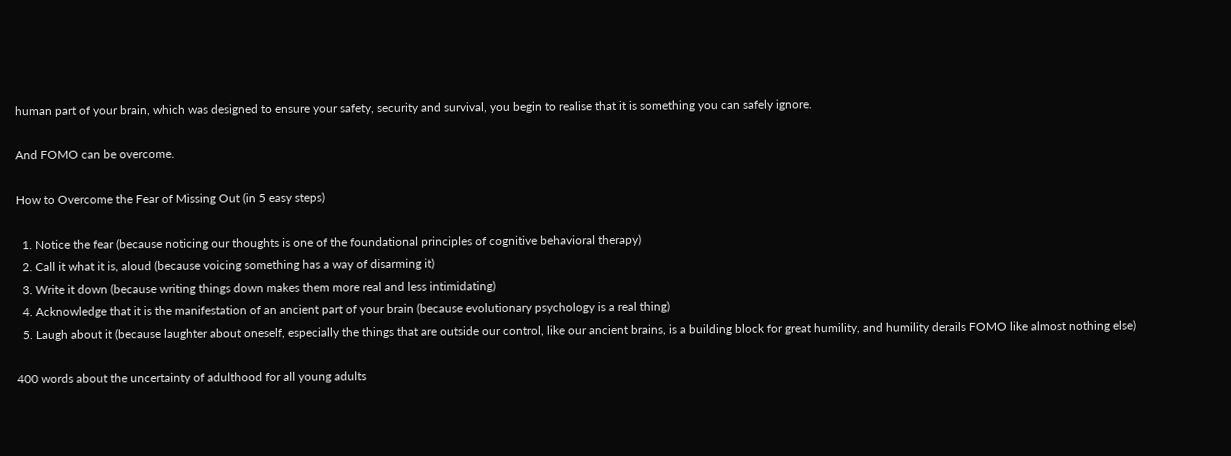human part of your brain, which was designed to ensure your safety, security and survival, you begin to realise that it is something you can safely ignore.

And FOMO can be overcome.

How to Overcome the Fear of Missing Out (in 5 easy steps)

  1. Notice the fear (because noticing our thoughts is one of the foundational principles of cognitive behavioral therapy)
  2. Call it what it is, aloud (because voicing something has a way of disarming it)
  3. Write it down (because writing things down makes them more real and less intimidating)
  4. Acknowledge that it is the manifestation of an ancient part of your brain (because evolutionary psychology is a real thing)
  5. Laugh about it (because laughter about oneself, especially the things that are outside our control, like our ancient brains, is a building block for great humility, and humility derails FOMO like almost nothing else)

400 words about the uncertainty of adulthood for all young adults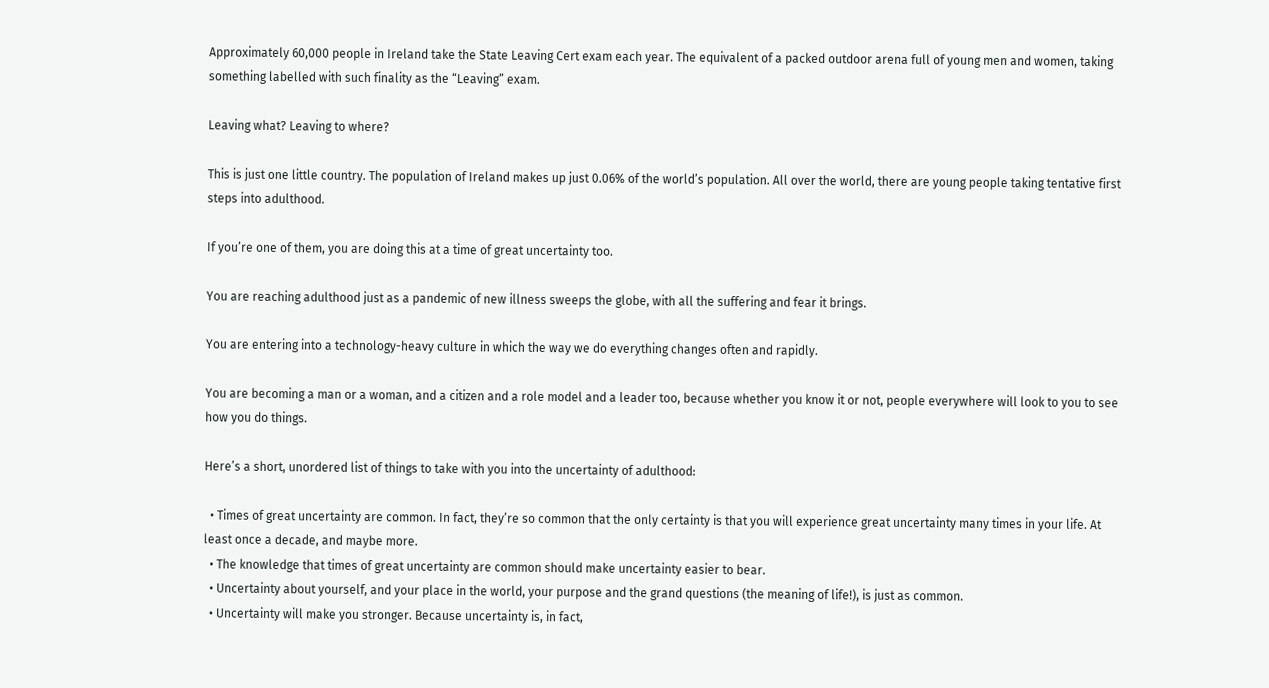Approximately 60,000 people in Ireland take the State Leaving Cert exam each year. The equivalent of a packed outdoor arena full of young men and women, taking something labelled with such finality as the “Leaving” exam.

Leaving what? Leaving to where?

This is just one little country. The population of Ireland makes up just 0.06% of the world’s population. All over the world, there are young people taking tentative first steps into adulthood.

If you’re one of them, you are doing this at a time of great uncertainty too.

You are reaching adulthood just as a pandemic of new illness sweeps the globe, with all the suffering and fear it brings.

You are entering into a technology-heavy culture in which the way we do everything changes often and rapidly.

You are becoming a man or a woman, and a citizen and a role model and a leader too, because whether you know it or not, people everywhere will look to you to see how you do things.

Here’s a short, unordered list of things to take with you into the uncertainty of adulthood:

  • Times of great uncertainty are common. In fact, they’re so common that the only certainty is that you will experience great uncertainty many times in your life. At least once a decade, and maybe more.
  • The knowledge that times of great uncertainty are common should make uncertainty easier to bear.
  • Uncertainty about yourself, and your place in the world, your purpose and the grand questions (the meaning of life!), is just as common.
  • Uncertainty will make you stronger. Because uncertainty is, in fact,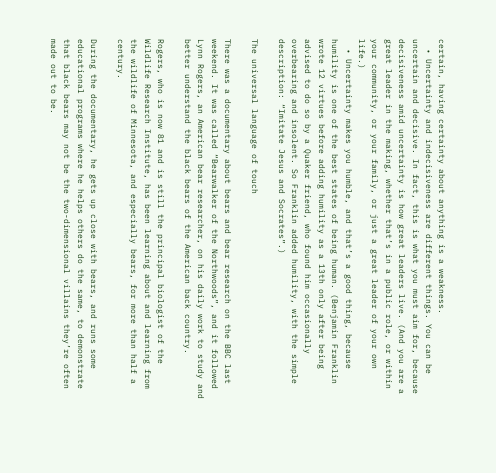certain, having certainty about anything is a weakness.
  • Uncertainty and indecisiveness are different things. You can be uncertain and decisive. In fact, this is what you must aim for, because decisiveness amid uncertainty is how great leaders live. (And you are a great leader in the making, whether that’s in a public role, or within your community, or your family, or just a great leader of your own life.)
  • Uncertainty makes you humble, and that’s a good thing, because humility is one of the best states of being human. (Benjamin Franklin wrote 12 virtues before adding humility as a 13th only after being advised to do so by a Quaker friend, who found him occasionally overbearing and insolent. So Franklin added humility, with the simple description: “Imitate Jesus and Socrates”.)

The universal language of touch

There was a documentary about bears and bear research on the BBC last weekend. It was called “Bearwalker of the Northwoods”, and it followed Lynn Rogers, an American bear researcher, on his daily work to study and better understand the black bears of the American back country.

Rogers, who is now 81 and is still the principal biologist of the Wildlife Research Institute, has been learning about and learning from the wildlife of Minnesota, and especially bears, for more than half a century.

During the documentary, he gets up close with bears, and runs some educational programs where he helps others do the same, to demonstrate that black bears may not be the two-dimensional villains they’re often made out to be.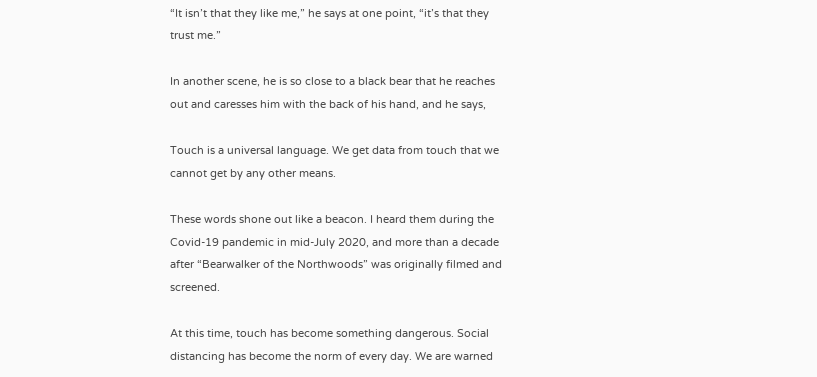“It isn’t that they like me,” he says at one point, “it’s that they trust me.”

In another scene, he is so close to a black bear that he reaches out and caresses him with the back of his hand, and he says,

Touch is a universal language. We get data from touch that we cannot get by any other means.

These words shone out like a beacon. I heard them during the Covid-19 pandemic in mid-July 2020, and more than a decade after “Bearwalker of the Northwoods” was originally filmed and screened.

At this time, touch has become something dangerous. Social distancing has become the norm of every day. We are warned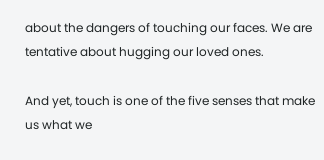about the dangers of touching our faces. We are tentative about hugging our loved ones.

And yet, touch is one of the five senses that make us what we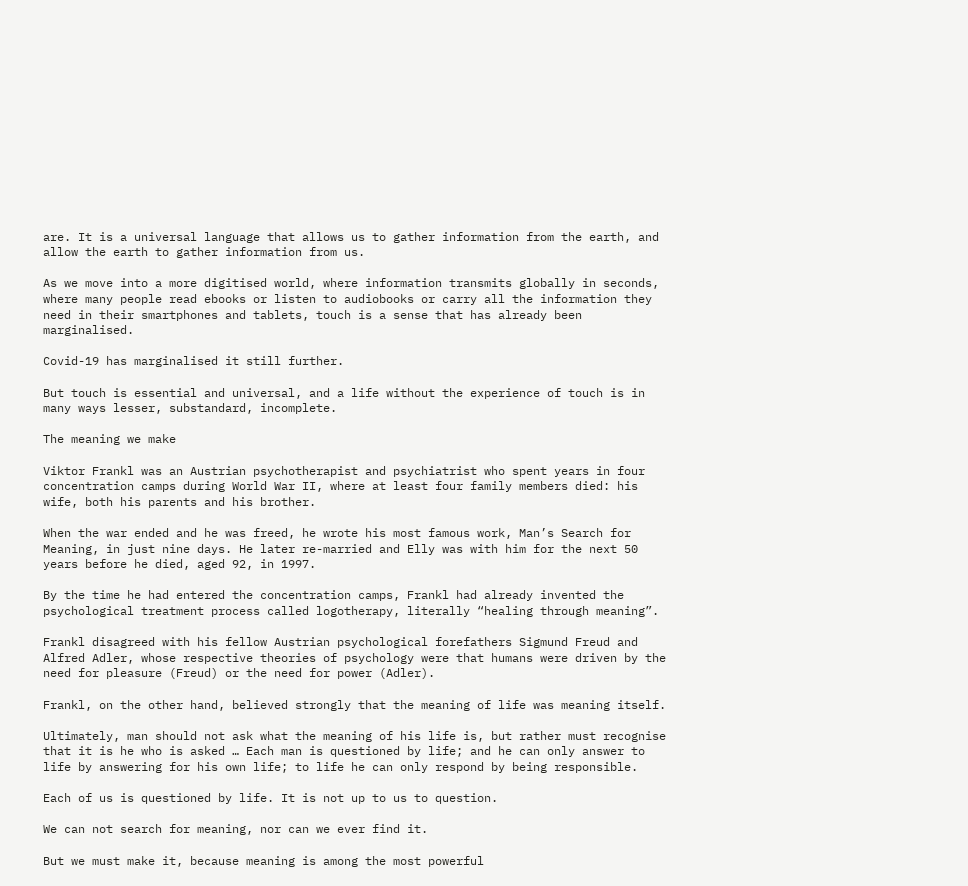are. It is a universal language that allows us to gather information from the earth, and allow the earth to gather information from us.

As we move into a more digitised world, where information transmits globally in seconds, where many people read ebooks or listen to audiobooks or carry all the information they need in their smartphones and tablets, touch is a sense that has already been marginalised.

Covid-19 has marginalised it still further.

But touch is essential and universal, and a life without the experience of touch is in many ways lesser, substandard, incomplete.

The meaning we make

Viktor Frankl was an Austrian psychotherapist and psychiatrist who spent years in four concentration camps during World War II, where at least four family members died: his wife, both his parents and his brother.

When the war ended and he was freed, he wrote his most famous work, Man’s Search for Meaning, in just nine days. He later re-married and Elly was with him for the next 50 years before he died, aged 92, in 1997.

By the time he had entered the concentration camps, Frankl had already invented the psychological treatment process called logotherapy, literally “healing through meaning”.

Frankl disagreed with his fellow Austrian psychological forefathers Sigmund Freud and Alfred Adler, whose respective theories of psychology were that humans were driven by the need for pleasure (Freud) or the need for power (Adler).

Frankl, on the other hand, believed strongly that the meaning of life was meaning itself.

Ultimately, man should not ask what the meaning of his life is, but rather must recognise that it is he who is asked … Each man is questioned by life; and he can only answer to life by answering for his own life; to life he can only respond by being responsible.

Each of us is questioned by life. It is not up to us to question.

We can not search for meaning, nor can we ever find it.

But we must make it, because meaning is among the most powerful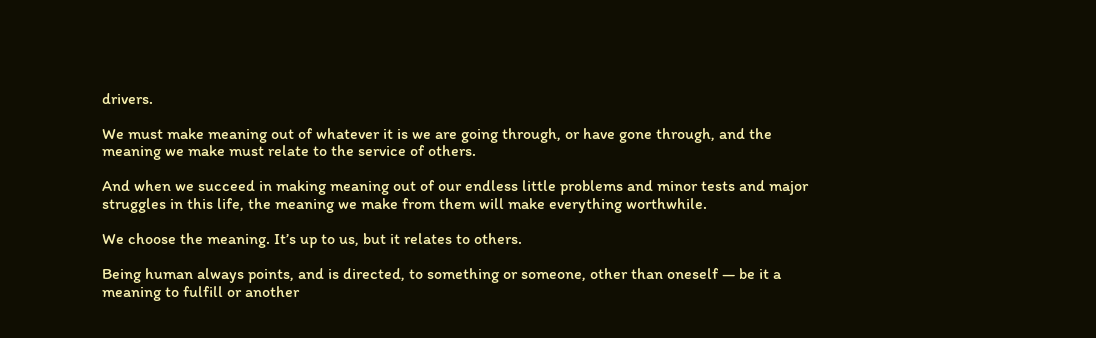drivers.

We must make meaning out of whatever it is we are going through, or have gone through, and the meaning we make must relate to the service of others.

And when we succeed in making meaning out of our endless little problems and minor tests and major struggles in this life, the meaning we make from them will make everything worthwhile.

We choose the meaning. It’s up to us, but it relates to others.

Being human always points, and is directed, to something or someone, other than oneself — be it a meaning to fulfill or another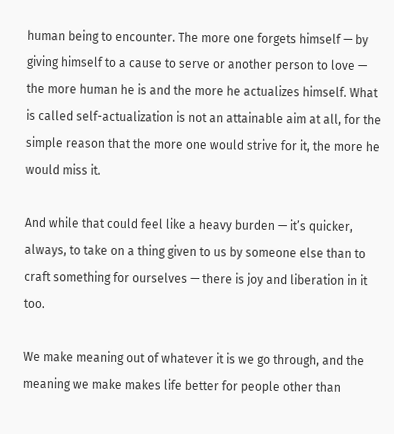human being to encounter. The more one forgets himself — by giving himself to a cause to serve or another person to love — the more human he is and the more he actualizes himself. What is called self-actualization is not an attainable aim at all, for the simple reason that the more one would strive for it, the more he would miss it.

And while that could feel like a heavy burden — it’s quicker, always, to take on a thing given to us by someone else than to craft something for ourselves — there is joy and liberation in it too.

We make meaning out of whatever it is we go through, and the meaning we make makes life better for people other than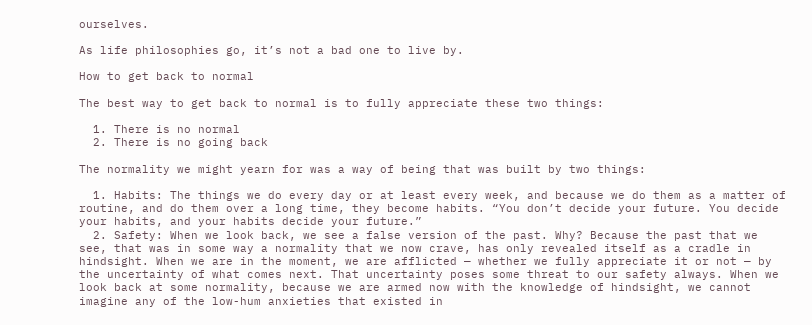ourselves.

As life philosophies go, it’s not a bad one to live by.

How to get back to normal

The best way to get back to normal is to fully appreciate these two things:

  1. There is no normal
  2. There is no going back

The normality we might yearn for was a way of being that was built by two things:

  1. Habits: The things we do every day or at least every week, and because we do them as a matter of routine, and do them over a long time, they become habits. “You don’t decide your future. You decide your habits, and your habits decide your future.”
  2. Safety: When we look back, we see a false version of the past. Why? Because the past that we see, that was in some way a normality that we now crave, has only revealed itself as a cradle in hindsight. When we are in the moment, we are afflicted — whether we fully appreciate it or not — by the uncertainty of what comes next. That uncertainty poses some threat to our safety always. When we look back at some normality, because we are armed now with the knowledge of hindsight, we cannot imagine any of the low-hum anxieties that existed in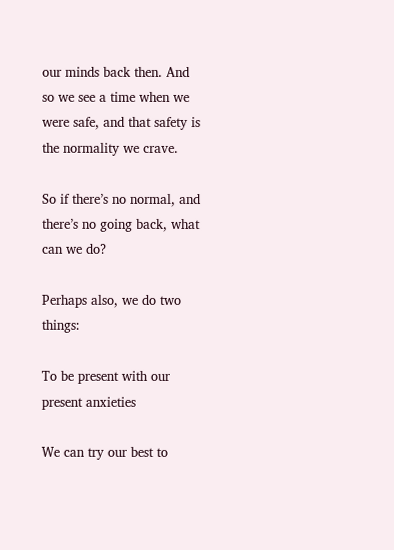our minds back then. And so we see a time when we were safe, and that safety is the normality we crave.

So if there’s no normal, and there’s no going back, what can we do?

Perhaps also, we do two things:

To be present with our present anxieties

We can try our best to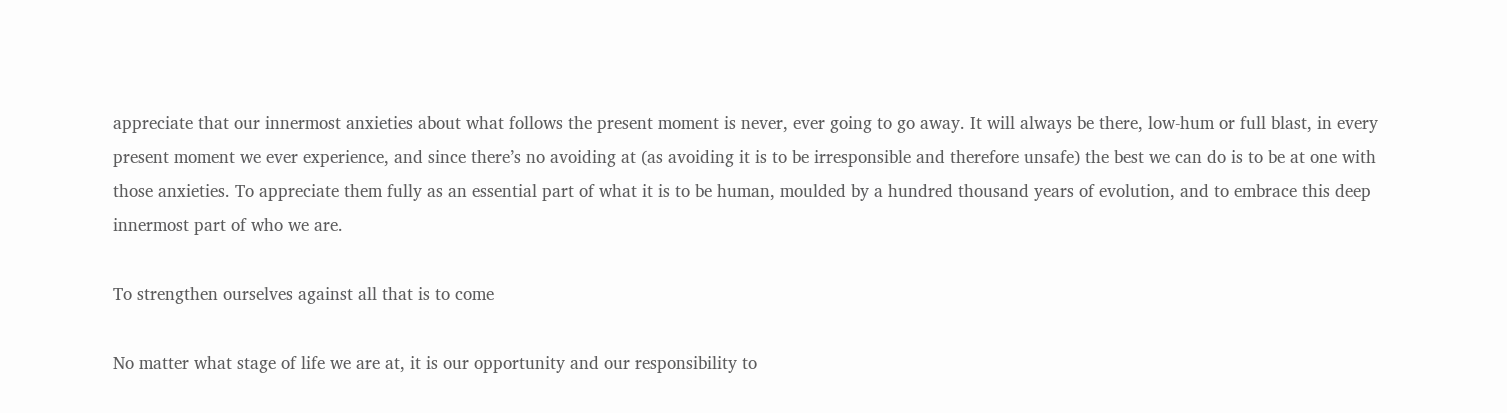appreciate that our innermost anxieties about what follows the present moment is never, ever going to go away. It will always be there, low-hum or full blast, in every present moment we ever experience, and since there’s no avoiding at (as avoiding it is to be irresponsible and therefore unsafe) the best we can do is to be at one with those anxieties. To appreciate them fully as an essential part of what it is to be human, moulded by a hundred thousand years of evolution, and to embrace this deep innermost part of who we are.

To strengthen ourselves against all that is to come

No matter what stage of life we are at, it is our opportunity and our responsibility to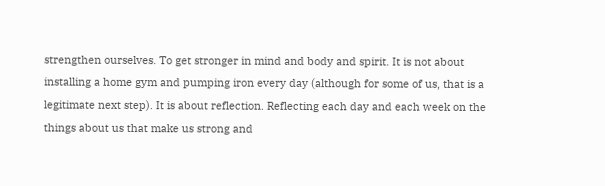strengthen ourselves. To get stronger in mind and body and spirit. It is not about installing a home gym and pumping iron every day (although for some of us, that is a legitimate next step). It is about reflection. Reflecting each day and each week on the things about us that make us strong and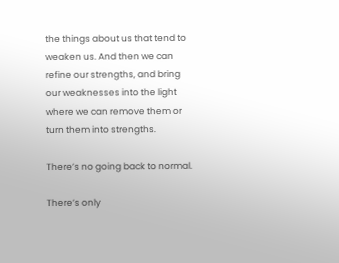the things about us that tend to weaken us. And then we can refine our strengths, and bring our weaknesses into the light where we can remove them or turn them into strengths.

There’s no going back to normal.

There’s only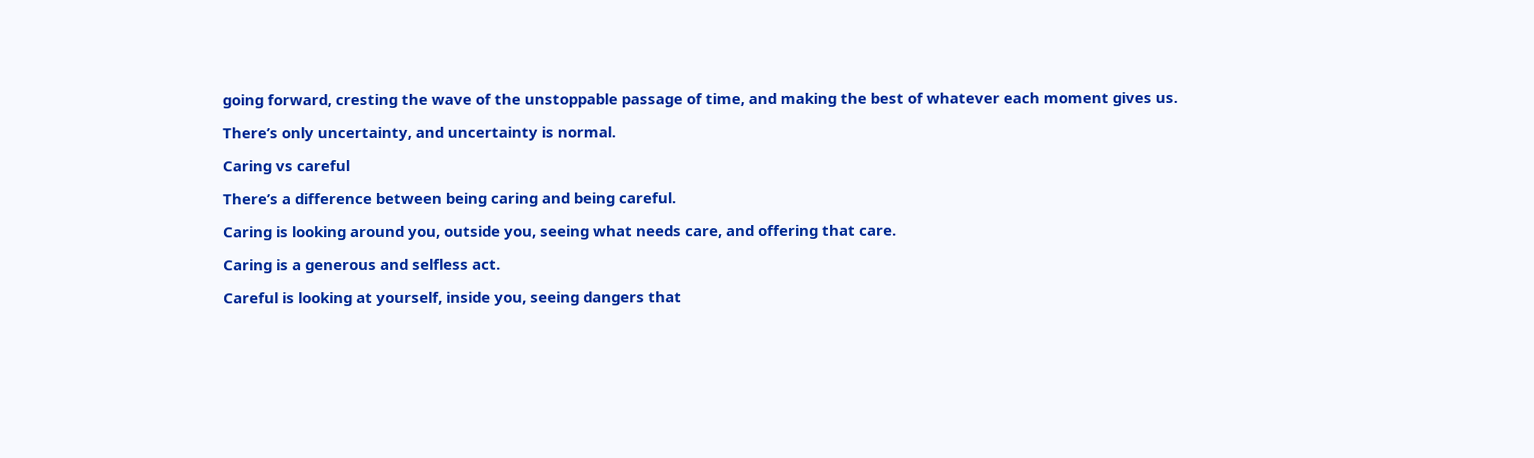going forward, cresting the wave of the unstoppable passage of time, and making the best of whatever each moment gives us.

There’s only uncertainty, and uncertainty is normal.

Caring vs careful

There’s a difference between being caring and being careful.

Caring is looking around you, outside you, seeing what needs care, and offering that care.

Caring is a generous and selfless act.

Careful is looking at yourself, inside you, seeing dangers that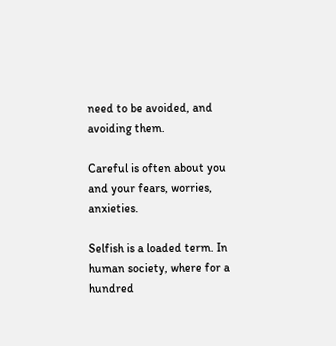need to be avoided, and avoiding them.

Careful is often about you and your fears, worries, anxieties.

Selfish is a loaded term. In human society, where for a hundred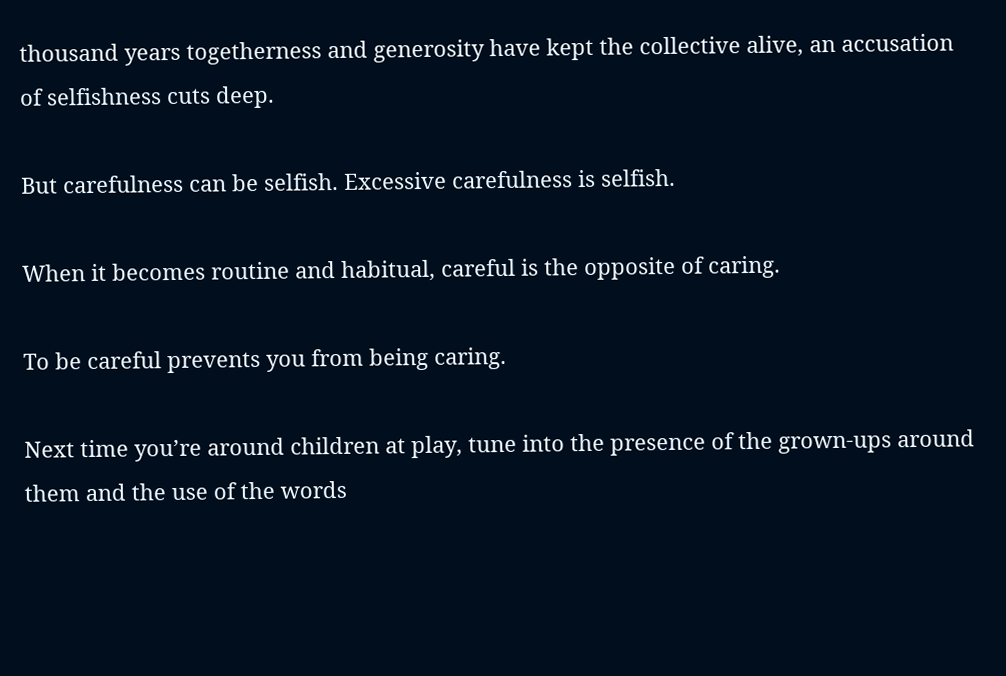thousand years togetherness and generosity have kept the collective alive, an accusation of selfishness cuts deep.

But carefulness can be selfish. Excessive carefulness is selfish.

When it becomes routine and habitual, careful is the opposite of caring.

To be careful prevents you from being caring.

Next time you’re around children at play, tune into the presence of the grown-ups around them and the use of the words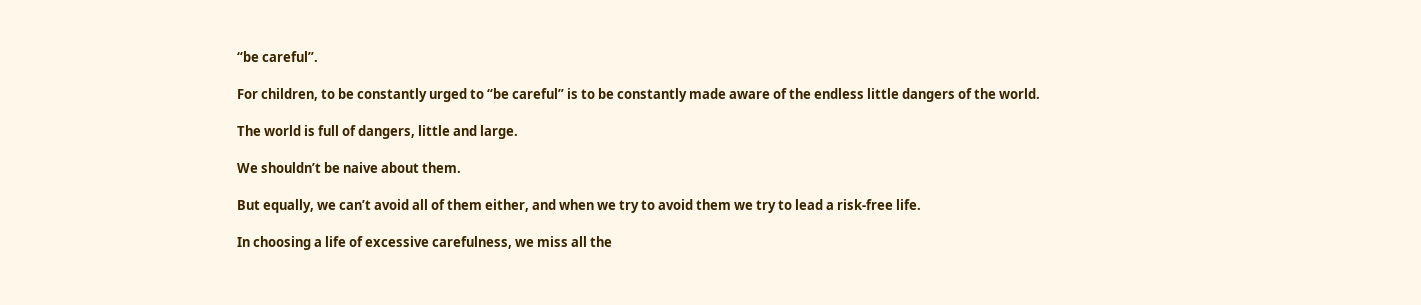“be careful”.

For children, to be constantly urged to “be careful” is to be constantly made aware of the endless little dangers of the world.

The world is full of dangers, little and large.

We shouldn’t be naive about them.

But equally, we can’t avoid all of them either, and when we try to avoid them we try to lead a risk-free life.

In choosing a life of excessive carefulness, we miss all the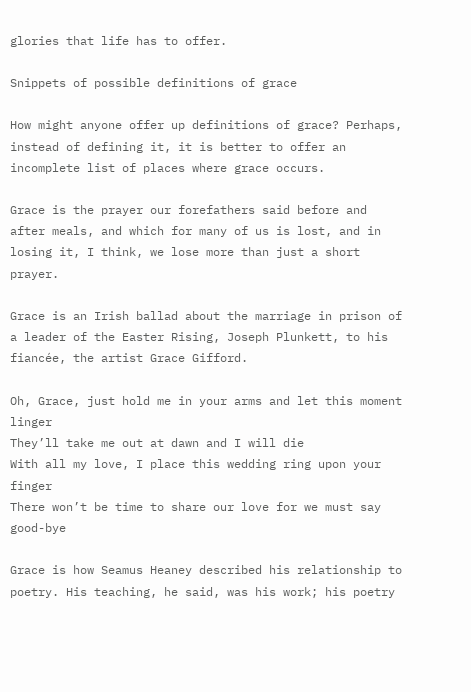glories that life has to offer.

Snippets of possible definitions of grace

How might anyone offer up definitions of grace? Perhaps, instead of defining it, it is better to offer an incomplete list of places where grace occurs.

Grace is the prayer our forefathers said before and after meals, and which for many of us is lost, and in losing it, I think, we lose more than just a short prayer.

Grace is an Irish ballad about the marriage in prison of a leader of the Easter Rising, Joseph Plunkett, to his fiancée, the artist Grace Gifford.

Oh, Grace, just hold me in your arms and let this moment linger
They’ll take me out at dawn and I will die
With all my love, I place this wedding ring upon your finger
There won’t be time to share our love for we must say good-bye

Grace is how Seamus Heaney described his relationship to poetry. His teaching, he said, was his work; his poetry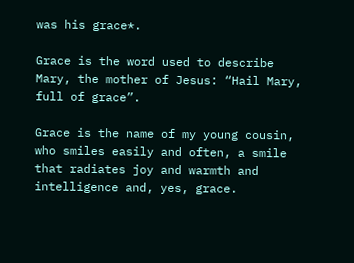was his grace*.

Grace is the word used to describe Mary, the mother of Jesus: “Hail Mary, full of grace”.

Grace is the name of my young cousin, who smiles easily and often, a smile that radiates joy and warmth and intelligence and, yes, grace.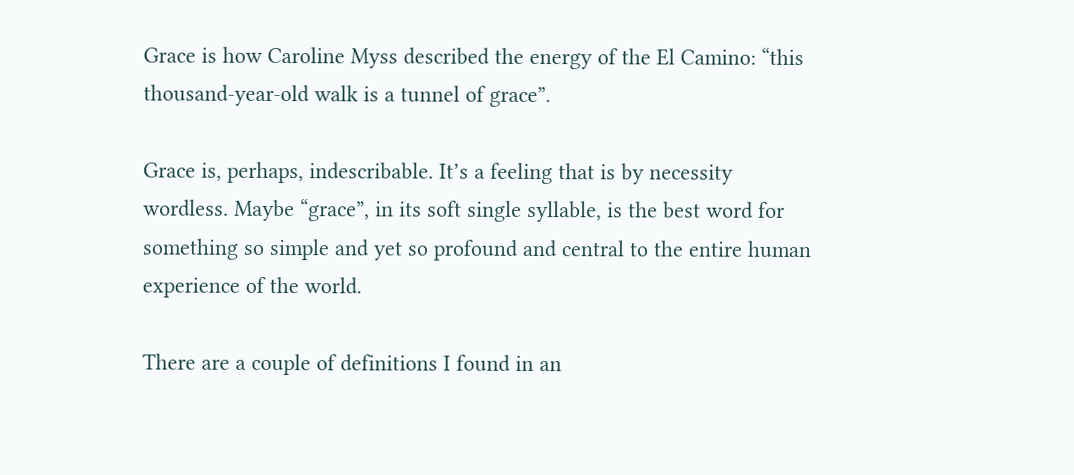Grace is how Caroline Myss described the energy of the El Camino: “this thousand-year-old walk is a tunnel of grace”.

Grace is, perhaps, indescribable. It’s a feeling that is by necessity wordless. Maybe “grace”, in its soft single syllable, is the best word for something so simple and yet so profound and central to the entire human experience of the world.

There are a couple of definitions I found in an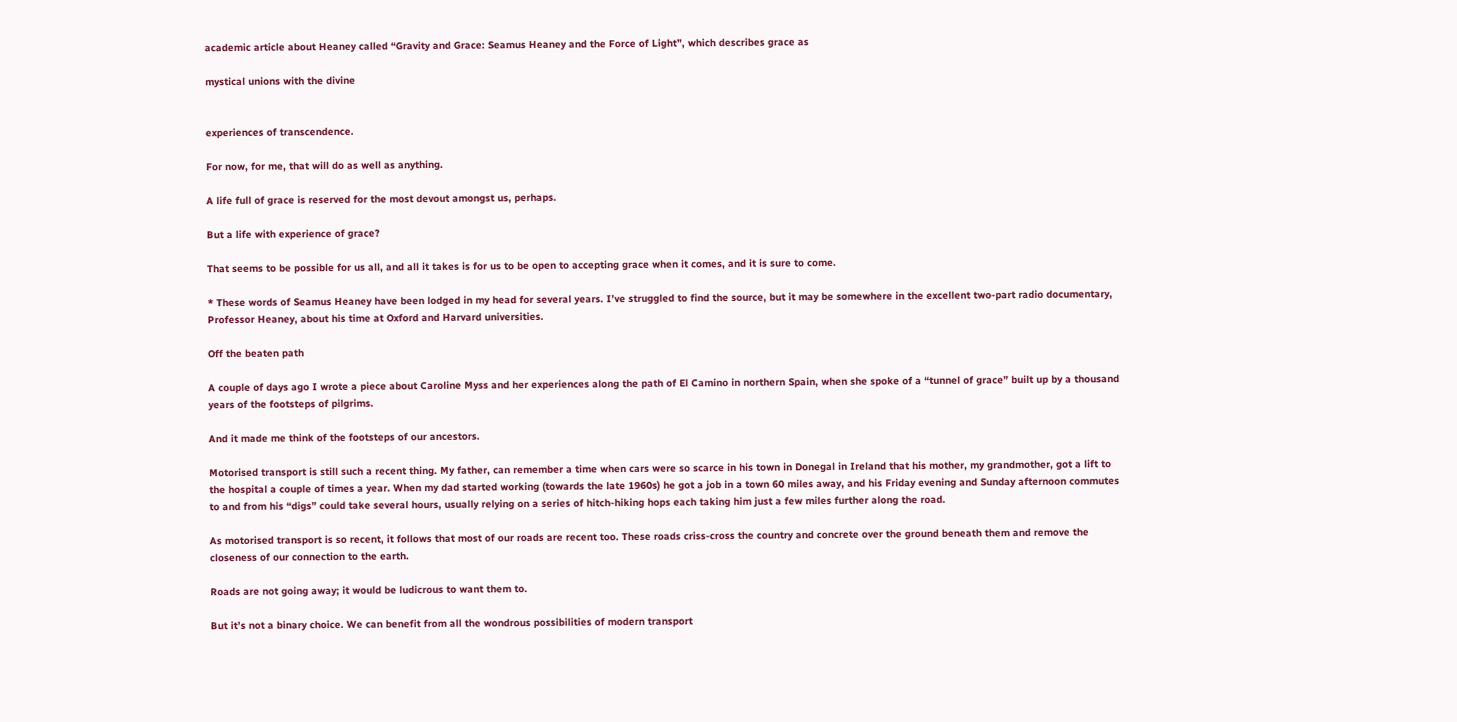academic article about Heaney called “Gravity and Grace: Seamus Heaney and the Force of Light”, which describes grace as

mystical unions with the divine


experiences of transcendence.

For now, for me, that will do as well as anything.

A life full of grace is reserved for the most devout amongst us, perhaps.

But a life with experience of grace?

That seems to be possible for us all, and all it takes is for us to be open to accepting grace when it comes, and it is sure to come.

* These words of Seamus Heaney have been lodged in my head for several years. I’ve struggled to find the source, but it may be somewhere in the excellent two-part radio documentary, Professor Heaney, about his time at Oxford and Harvard universities.

Off the beaten path

A couple of days ago I wrote a piece about Caroline Myss and her experiences along the path of El Camino in northern Spain, when she spoke of a “tunnel of grace” built up by a thousand years of the footsteps of pilgrims.

And it made me think of the footsteps of our ancestors.

Motorised transport is still such a recent thing. My father, can remember a time when cars were so scarce in his town in Donegal in Ireland that his mother, my grandmother, got a lift to the hospital a couple of times a year. When my dad started working (towards the late 1960s) he got a job in a town 60 miles away, and his Friday evening and Sunday afternoon commutes to and from his “digs” could take several hours, usually relying on a series of hitch-hiking hops each taking him just a few miles further along the road.

As motorised transport is so recent, it follows that most of our roads are recent too. These roads criss-cross the country and concrete over the ground beneath them and remove the closeness of our connection to the earth.

Roads are not going away; it would be ludicrous to want them to.

But it’s not a binary choice. We can benefit from all the wondrous possibilities of modern transport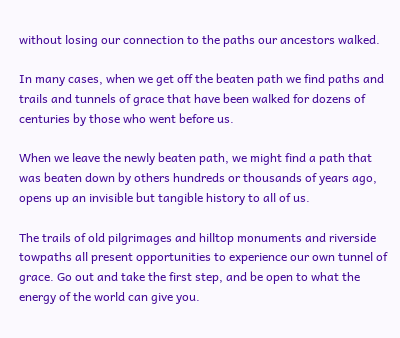without losing our connection to the paths our ancestors walked.

In many cases, when we get off the beaten path we find paths and trails and tunnels of grace that have been walked for dozens of centuries by those who went before us.

When we leave the newly beaten path, we might find a path that was beaten down by others hundreds or thousands of years ago, opens up an invisible but tangible history to all of us.

The trails of old pilgrimages and hilltop monuments and riverside towpaths all present opportunities to experience our own tunnel of grace. Go out and take the first step, and be open to what the energy of the world can give you.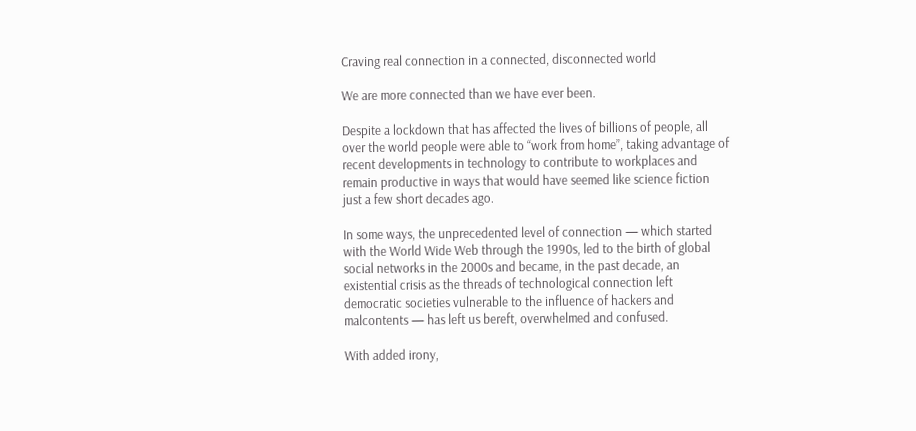Craving real connection in a connected, disconnected world

We are more connected than we have ever been.

Despite a lockdown that has affected the lives of billions of people, all over the world people were able to “work from home”, taking advantage of recent developments in technology to contribute to workplaces and remain productive in ways that would have seemed like science fiction just a few short decades ago.

In some ways, the unprecedented level of connection — which started with the World Wide Web through the 1990s, led to the birth of global social networks in the 2000s and became, in the past decade, an existential crisis as the threads of technological connection left democratic societies vulnerable to the influence of hackers and malcontents — has left us bereft, overwhelmed and confused.

With added irony,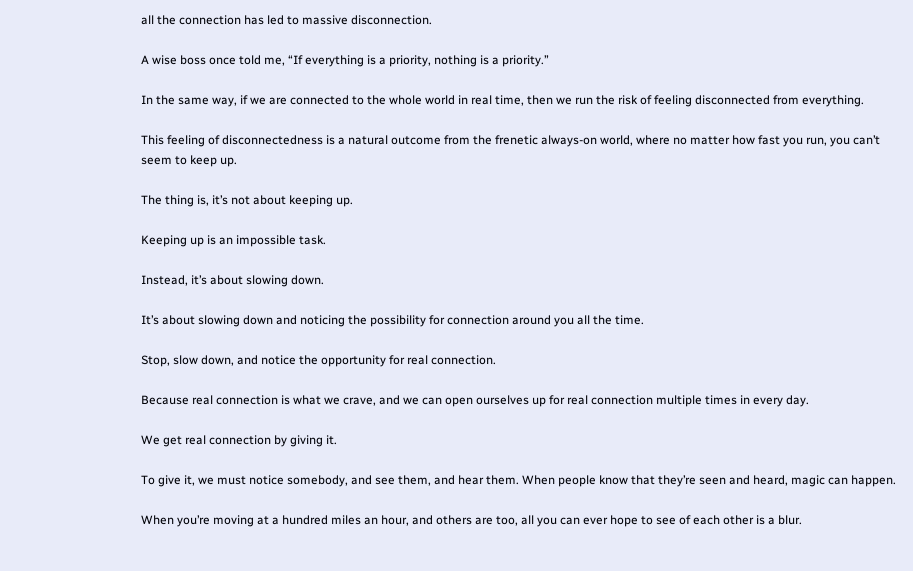all the connection has led to massive disconnection.

A wise boss once told me, “If everything is a priority, nothing is a priority.”

In the same way, if we are connected to the whole world in real time, then we run the risk of feeling disconnected from everything.

This feeling of disconnectedness is a natural outcome from the frenetic always-on world, where no matter how fast you run, you can’t seem to keep up.

The thing is, it’s not about keeping up.

Keeping up is an impossible task.

Instead, it’s about slowing down.

It’s about slowing down and noticing the possibility for connection around you all the time.

Stop, slow down, and notice the opportunity for real connection.

Because real connection is what we crave, and we can open ourselves up for real connection multiple times in every day.

We get real connection by giving it.

To give it, we must notice somebody, and see them, and hear them. When people know that they’re seen and heard, magic can happen.

When you’re moving at a hundred miles an hour, and others are too, all you can ever hope to see of each other is a blur.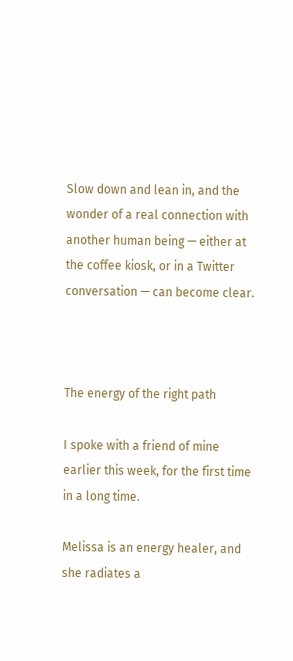Slow down and lean in, and the wonder of a real connection with another human being — either at the coffee kiosk, or in a Twitter conversation — can become clear.



The energy of the right path

I spoke with a friend of mine earlier this week, for the first time in a long time.

Melissa is an energy healer, and she radiates a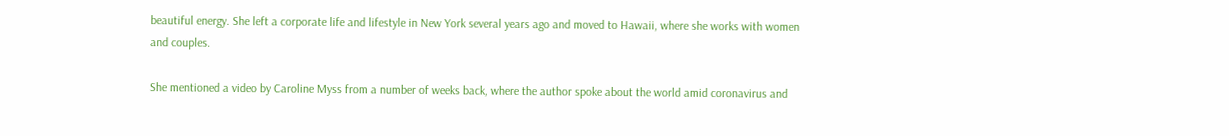beautiful energy. She left a corporate life and lifestyle in New York several years ago and moved to Hawaii, where she works with women and couples.

She mentioned a video by Caroline Myss from a number of weeks back, where the author spoke about the world amid coronavirus and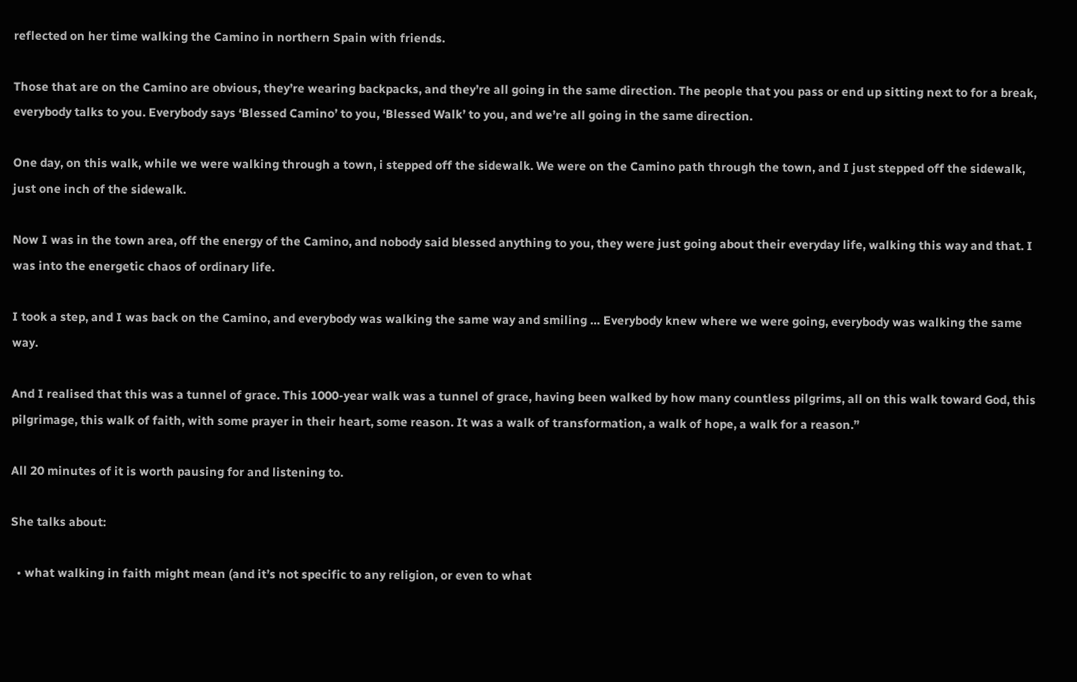reflected on her time walking the Camino in northern Spain with friends.

Those that are on the Camino are obvious, they’re wearing backpacks, and they’re all going in the same direction. The people that you pass or end up sitting next to for a break, everybody talks to you. Everybody says ‘Blessed Camino’ to you, ‘Blessed Walk’ to you, and we’re all going in the same direction.

One day, on this walk, while we were walking through a town, i stepped off the sidewalk. We were on the Camino path through the town, and I just stepped off the sidewalk, just one inch of the sidewalk.

Now I was in the town area, off the energy of the Camino, and nobody said blessed anything to you, they were just going about their everyday life, walking this way and that. I was into the energetic chaos of ordinary life.

I took a step, and I was back on the Camino, and everybody was walking the same way and smiling … Everybody knew where we were going, everybody was walking the same way.

And I realised that this was a tunnel of grace. This 1000-year walk was a tunnel of grace, having been walked by how many countless pilgrims, all on this walk toward God, this pilgrimage, this walk of faith, with some prayer in their heart, some reason. It was a walk of transformation, a walk of hope, a walk for a reason.”

All 20 minutes of it is worth pausing for and listening to.

She talks about:

  • what walking in faith might mean (and it’s not specific to any religion, or even to what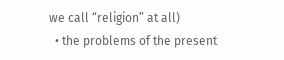we call “religion” at all)
  • the problems of the present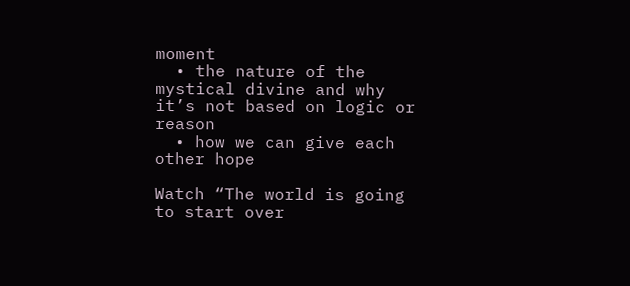moment
  • the nature of the mystical divine and why it’s not based on logic or reason
  • how we can give each other hope

Watch “The world is going to start over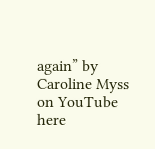again” by Caroline Myss on YouTube here